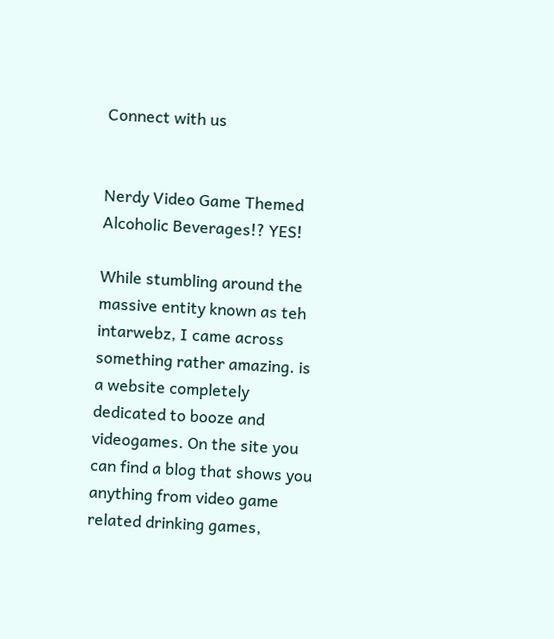Connect with us


Nerdy Video Game Themed Alcoholic Beverages!? YES!

While stumbling around the massive entity known as teh intarwebz, I came across something rather amazing. is a website completely dedicated to booze and videogames. On the site you can find a blog that shows you anything from video game related drinking games,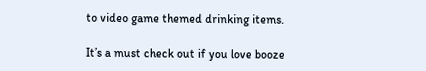to video game themed drinking items.

It’s a must check out if you love booze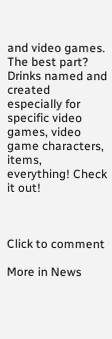and video games. The best part? Drinks named and created especially for specific video games, video game characters, items, everything! Check it out!



Click to comment

More in News